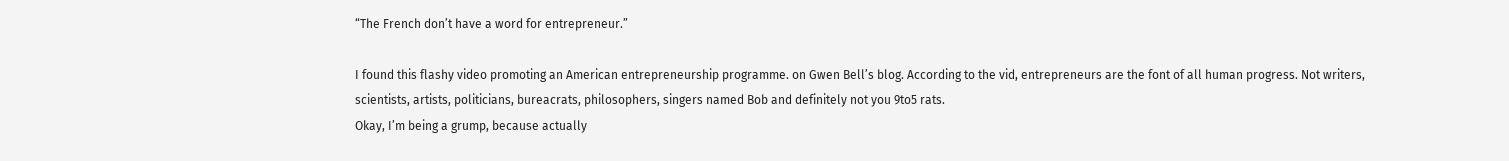“The French don’t have a word for entrepreneur.”

I found this flashy video promoting an American entrepreneurship programme. on Gwen Bell’s blog. According to the vid, entrepreneurs are the font of all human progress. Not writers, scientists, artists, politicians, bureacrats, philosophers, singers named Bob and definitely not you 9to5 rats.
Okay, I’m being a grump, because actually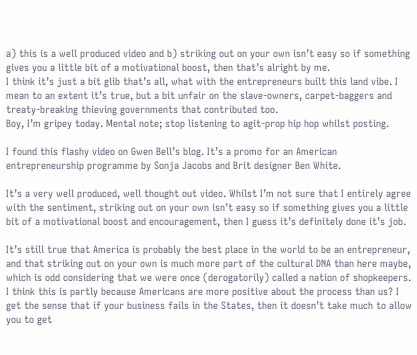a) this is a well produced video and b) striking out on your own isn’t easy so if something gives you a little bit of a motivational boost, then that’s alright by me.
I think it’s just a bit glib that’s all, what with the entrepreneurs built this land vibe. I mean to an extent it’s true, but a bit unfair on the slave-owners, carpet-baggers and treaty-breaking thieving governments that contributed too.
Boy, I’m gripey today. Mental note; stop listening to agit-prop hip hop whilst posting.

I found this flashy video on Gwen Bell’s blog. It’s a promo for an American entrepreneurship programme by Sonja Jacobs and Brit designer Ben White.

It’s a very well produced, well thought out video. Whilst I’m not sure that I entirely agree with the sentiment, striking out on your own isn’t easy so if something gives you a little bit of a motivational boost and encouragement, then I guess it’s definitely done it’s job.

It’s still true that America is probably the best place in the world to be an entrepreneur, and that striking out on your own is much more part of the cultural DNA than here maybe, which is odd considering that we were once (derogatorily) called a nation of shopkeepers. I think this is partly because Americans are more positive about the process than us? I get the sense that if your business fails in the States, then it doesn’t take much to allow you to get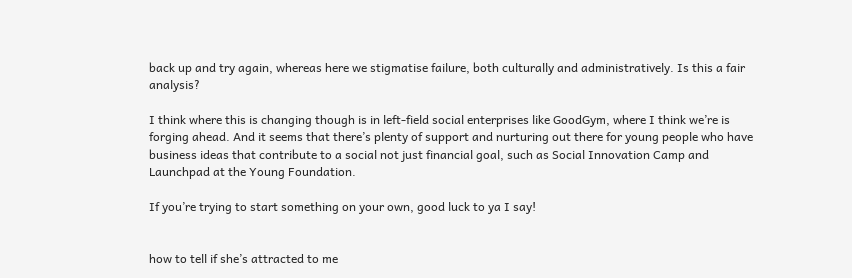back up and try again, whereas here we stigmatise failure, both culturally and administratively. Is this a fair analysis?

I think where this is changing though is in left-field social enterprises like GoodGym, where I think we’re is forging ahead. And it seems that there’s plenty of support and nurturing out there for young people who have business ideas that contribute to a social not just financial goal, such as Social Innovation Camp and Launchpad at the Young Foundation.

If you’re trying to start something on your own, good luck to ya I say!


how to tell if she’s attracted to me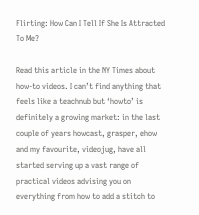Flirting: How Can I Tell If She Is Attracted To Me?

Read this article in the NY Times about how-to videos. I can’t find anything that feels like a teachnub but ‘howto’ is definitely a growing market: in the last couple of years howcast, grasper, ehow and my favourite, videojug, have all started serving up a vast range of practical videos advising you on everything from how to add a stitch to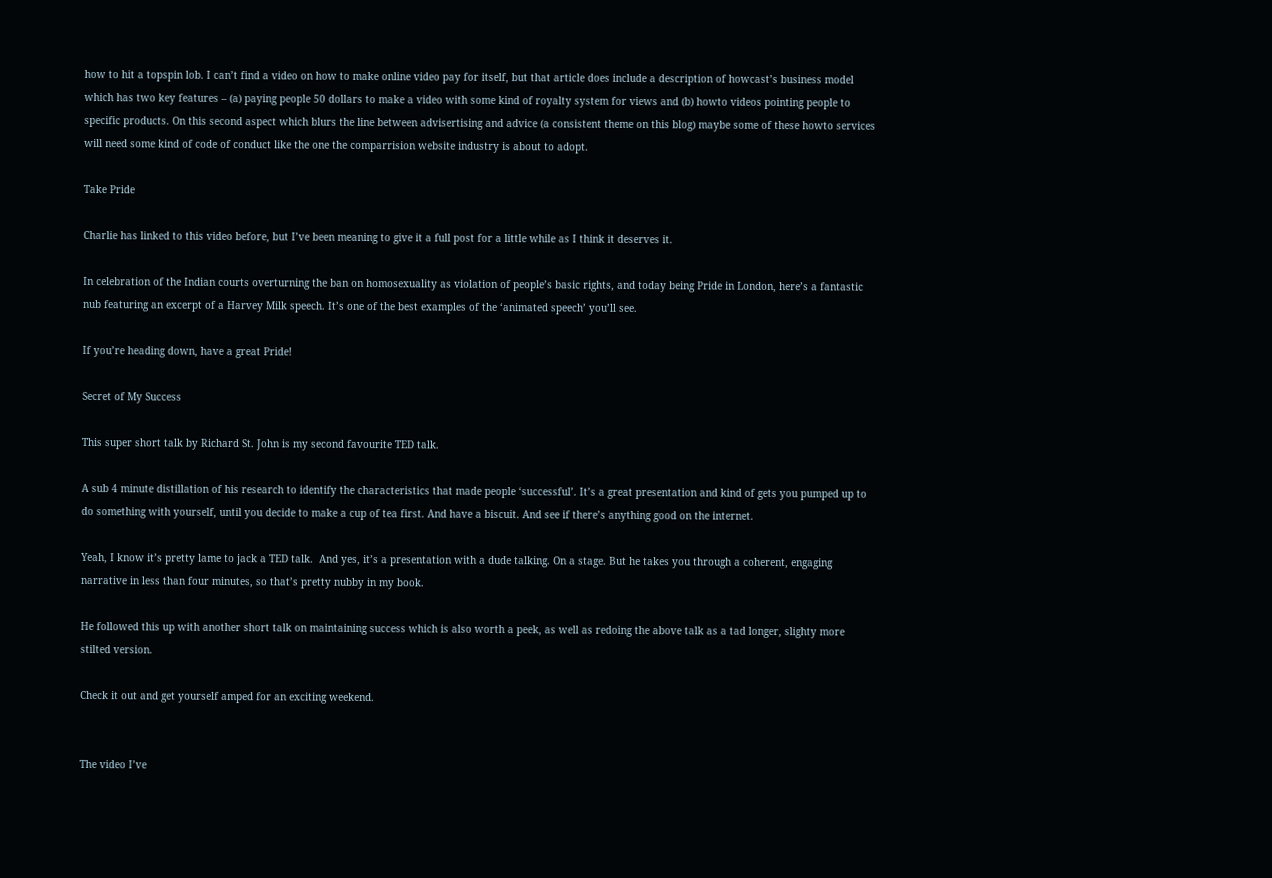how to hit a topspin lob. I can’t find a video on how to make online video pay for itself, but that article does include a description of howcast’s business model which has two key features – (a) paying people 50 dollars to make a video with some kind of royalty system for views and (b) howto videos pointing people to specific products. On this second aspect which blurs the line between advisertising and advice (a consistent theme on this blog) maybe some of these howto services  will need some kind of code of conduct like the one the comparrision website industry is about to adopt.

Take Pride

Charlie has linked to this video before, but I’ve been meaning to give it a full post for a little while as I think it deserves it.

In celebration of the Indian courts overturning the ban on homosexuality as violation of people’s basic rights, and today being Pride in London, here’s a fantastic nub featuring an excerpt of a Harvey Milk speech. It’s one of the best examples of the ‘animated speech’ you’ll see.

If you’re heading down, have a great Pride!

Secret of My Success

This super short talk by Richard St. John is my second favourite TED talk.

A sub 4 minute distillation of his research to identify the characteristics that made people ‘successful’. It’s a great presentation and kind of gets you pumped up to do something with yourself, until you decide to make a cup of tea first. And have a biscuit. And see if there’s anything good on the internet.

Yeah, I know it’s pretty lame to jack a TED talk.  And yes, it’s a presentation with a dude talking. On a stage. But he takes you through a coherent, engaging narrative in less than four minutes, so that’s pretty nubby in my book.

He followed this up with another short talk on maintaining success which is also worth a peek, as well as redoing the above talk as a tad longer, slighty more stilted version.

Check it out and get yourself amped for an exciting weekend.


The video I’ve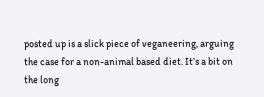posted up is a slick piece of veganeering, arguing the case for a non-animal based diet. It’s a bit on the long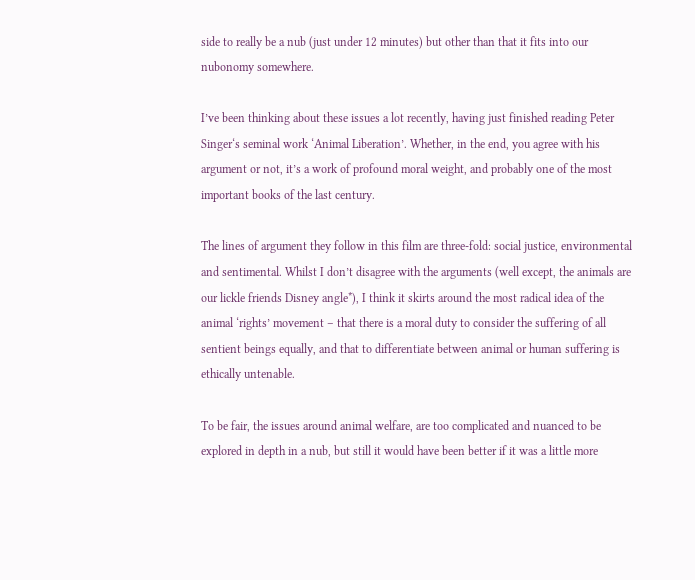side to really be a nub (just under 12 minutes) but other than that it fits into our nubonomy somewhere.

I’ve been thinking about these issues a lot recently, having just finished reading Peter Singer‘s seminal work ‘Animal Liberation’. Whether, in the end, you agree with his argument or not, it’s a work of profound moral weight, and probably one of the most important books of the last century.

The lines of argument they follow in this film are three-fold: social justice, environmental and sentimental. Whilst I don’t disagree with the arguments (well except, the animals are our lickle friends Disney angle*), I think it skirts around the most radical idea of the animal ‘rights’ movement – that there is a moral duty to consider the suffering of all sentient beings equally, and that to differentiate between animal or human suffering is ethically untenable.

To be fair, the issues around animal welfare, are too complicated and nuanced to be explored in depth in a nub, but still it would have been better if it was a little more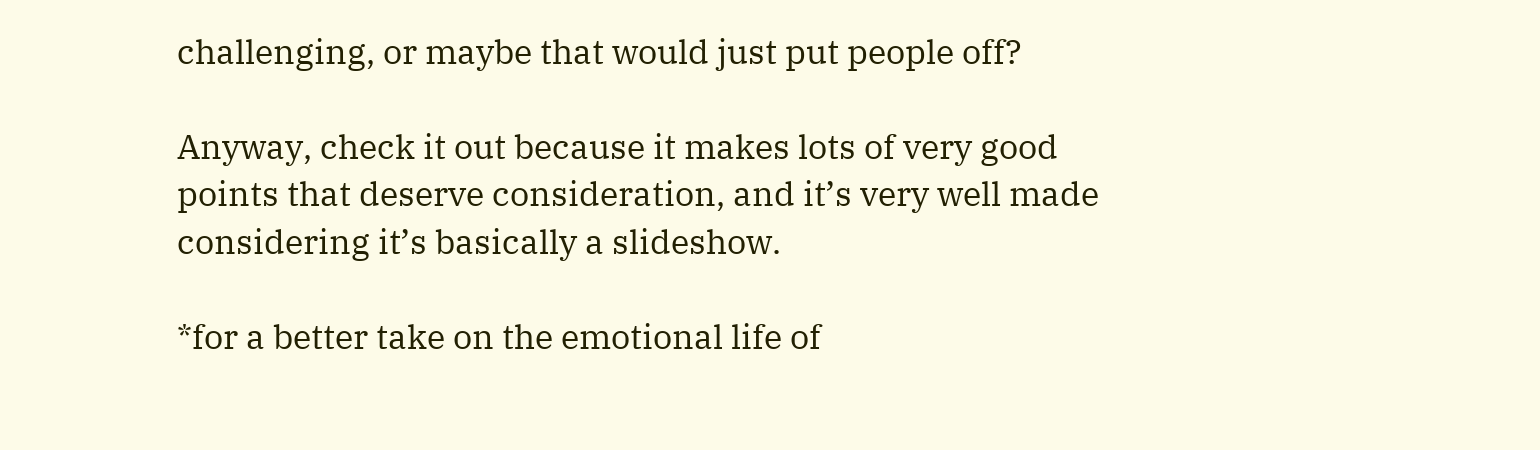challenging, or maybe that would just put people off?

Anyway, check it out because it makes lots of very good points that deserve consideration, and it’s very well made considering it’s basically a slideshow.

*for a better take on the emotional life of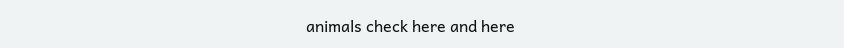animals check here and here